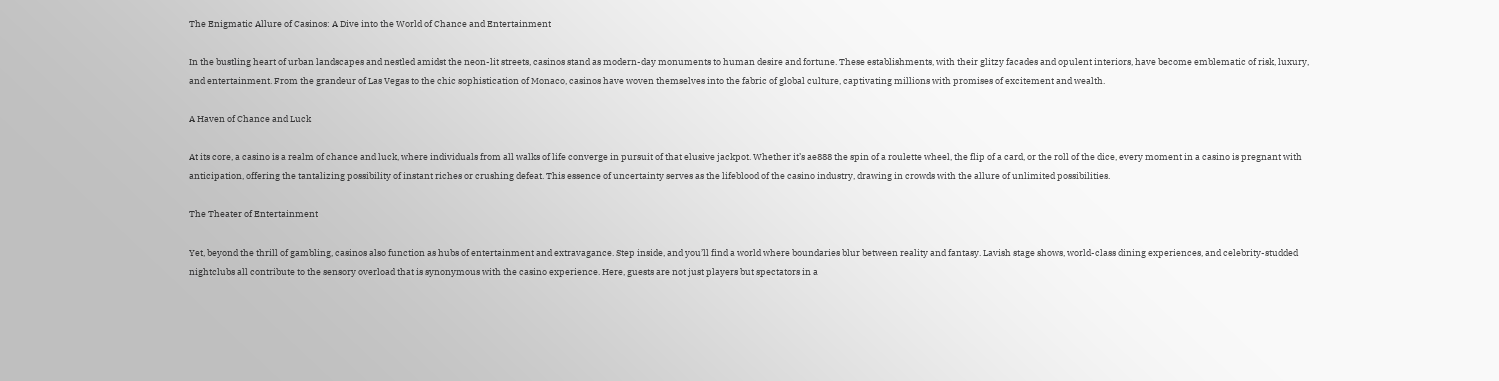The Enigmatic Allure of Casinos: A Dive into the World of Chance and Entertainment

In the bustling heart of urban landscapes and nestled amidst the neon-lit streets, casinos stand as modern-day monuments to human desire and fortune. These establishments, with their glitzy facades and opulent interiors, have become emblematic of risk, luxury, and entertainment. From the grandeur of Las Vegas to the chic sophistication of Monaco, casinos have woven themselves into the fabric of global culture, captivating millions with promises of excitement and wealth.

A Haven of Chance and Luck

At its core, a casino is a realm of chance and luck, where individuals from all walks of life converge in pursuit of that elusive jackpot. Whether it’s ae888 the spin of a roulette wheel, the flip of a card, or the roll of the dice, every moment in a casino is pregnant with anticipation, offering the tantalizing possibility of instant riches or crushing defeat. This essence of uncertainty serves as the lifeblood of the casino industry, drawing in crowds with the allure of unlimited possibilities.

The Theater of Entertainment

Yet, beyond the thrill of gambling, casinos also function as hubs of entertainment and extravagance. Step inside, and you’ll find a world where boundaries blur between reality and fantasy. Lavish stage shows, world-class dining experiences, and celebrity-studded nightclubs all contribute to the sensory overload that is synonymous with the casino experience. Here, guests are not just players but spectators in a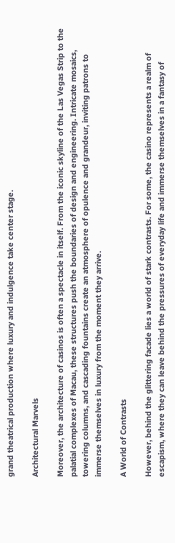grand theatrical production where luxury and indulgence take center stage.

Architectural Marvels

Moreover, the architecture of casinos is often a spectacle in itself. From the iconic skyline of the Las Vegas Strip to the palatial complexes of Macau, these structures push the boundaries of design and engineering. Intricate mosaics, towering columns, and cascading fountains create an atmosphere of opulence and grandeur, inviting patrons to immerse themselves in luxury from the moment they arrive.

A World of Contrasts

However, behind the glittering facade lies a world of stark contrasts. For some, the casino represents a realm of escapism, where they can leave behind the pressures of everyday life and immerse themselves in a fantasy of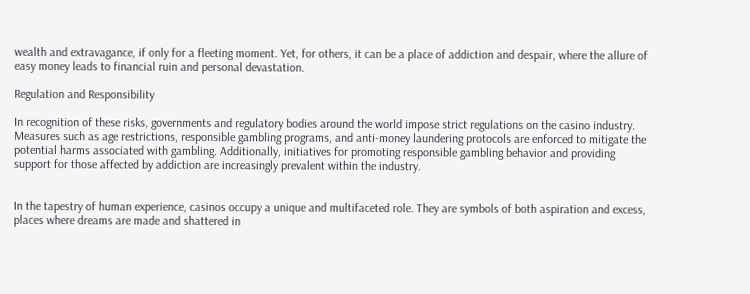wealth and extravagance, if only for a fleeting moment. Yet, for others, it can be a place of addiction and despair, where the allure of easy money leads to financial ruin and personal devastation.

Regulation and Responsibility

In recognition of these risks, governments and regulatory bodies around the world impose strict regulations on the casino industry. Measures such as age restrictions, responsible gambling programs, and anti-money laundering protocols are enforced to mitigate the potential harms associated with gambling. Additionally, initiatives for promoting responsible gambling behavior and providing support for those affected by addiction are increasingly prevalent within the industry.


In the tapestry of human experience, casinos occupy a unique and multifaceted role. They are symbols of both aspiration and excess, places where dreams are made and shattered in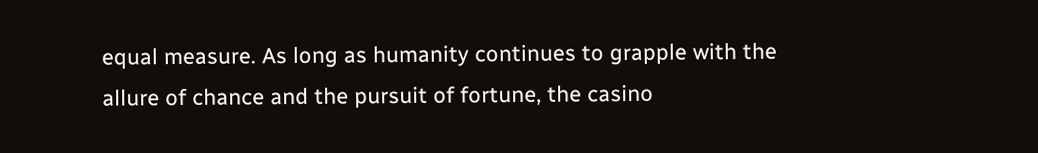equal measure. As long as humanity continues to grapple with the allure of chance and the pursuit of fortune, the casino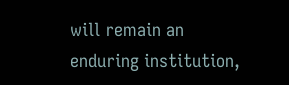will remain an enduring institution,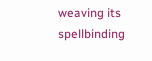weaving its spellbinding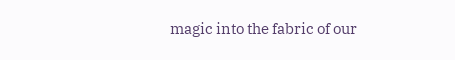magic into the fabric of our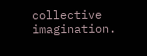collective imagination.